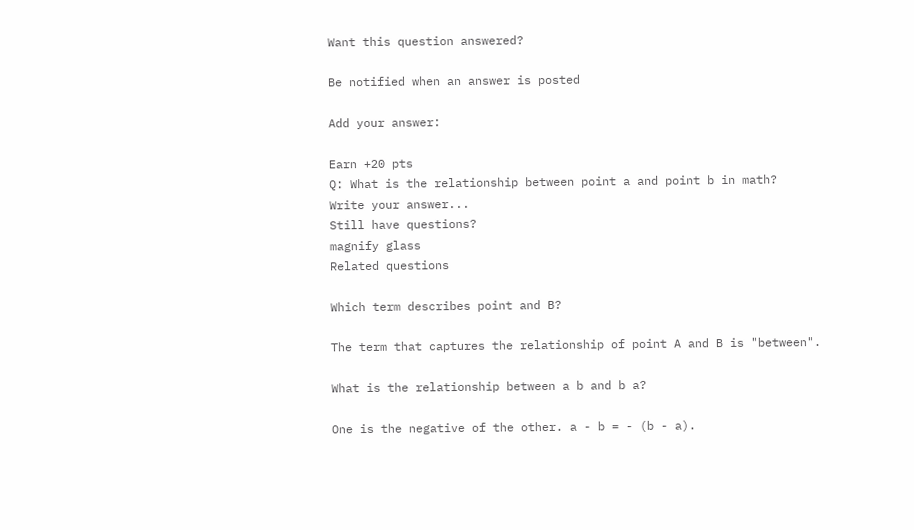Want this question answered?

Be notified when an answer is posted

Add your answer:

Earn +20 pts
Q: What is the relationship between point a and point b in math?
Write your answer...
Still have questions?
magnify glass
Related questions

Which term describes point and B?

The term that captures the relationship of point A and B is "between".

What is the relationship between a b and b a?

One is the negative of the other. a - b = - (b - a).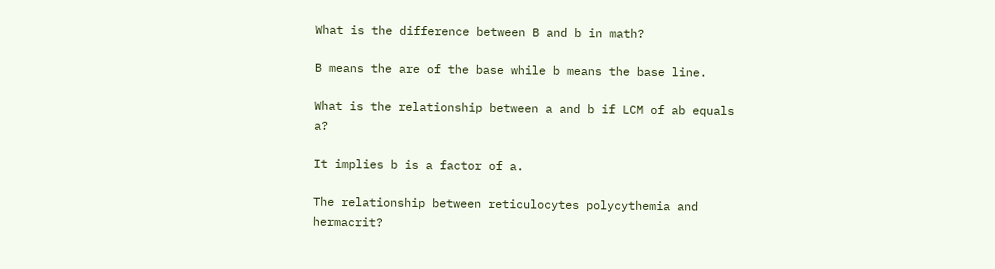What is the difference between B and b in math?

B means the are of the base while b means the base line.

What is the relationship between a and b if LCM of ab equals a?

It implies b is a factor of a.

The relationship between reticulocytes polycythemia and hermacrit?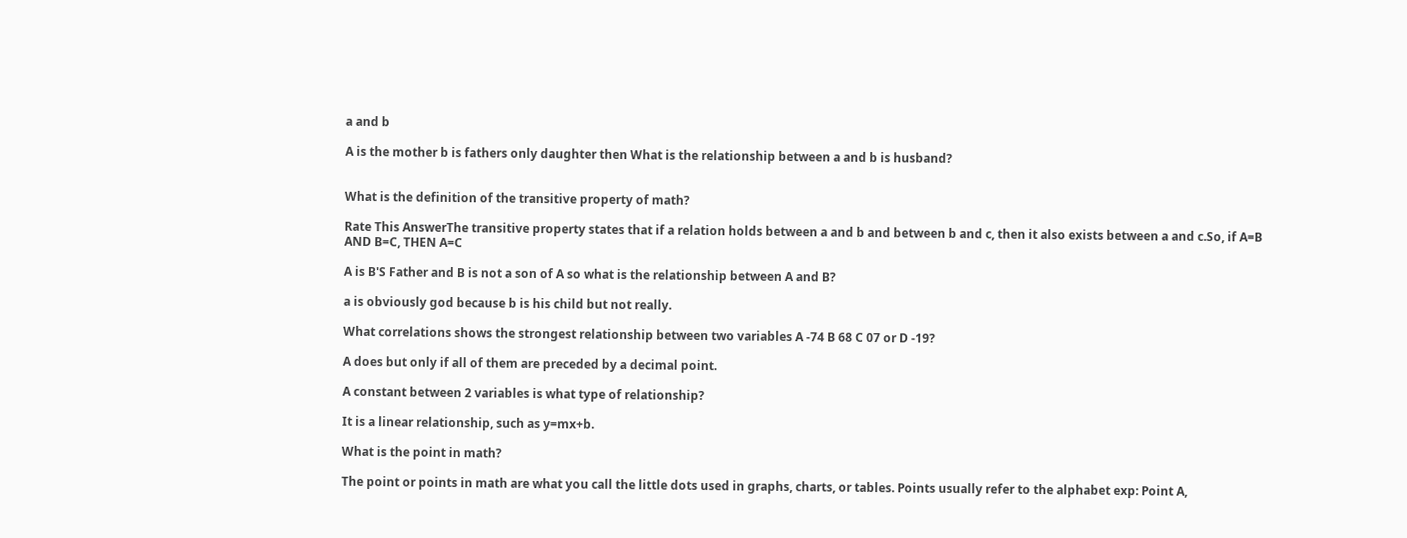a and b

A is the mother b is fathers only daughter then What is the relationship between a and b is husband?


What is the definition of the transitive property of math?

Rate This AnswerThe transitive property states that if a relation holds between a and b and between b and c, then it also exists between a and c.So, if A=B AND B=C, THEN A=C

A is B'S Father and B is not a son of A so what is the relationship between A and B?

a is obviously god because b is his child but not really.

What correlations shows the strongest relationship between two variables A -74 B 68 C 07 or D -19?

A does but only if all of them are preceded by a decimal point.

A constant between 2 variables is what type of relationship?

It is a linear relationship, such as y=mx+b.

What is the point in math?

The point or points in math are what you call the little dots used in graphs, charts, or tables. Points usually refer to the alphabet exp: Point A,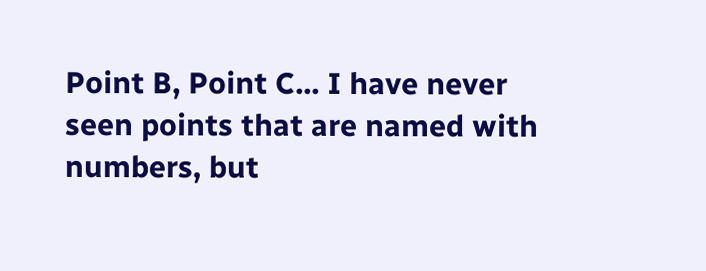Point B, Point C... I have never seen points that are named with numbers, but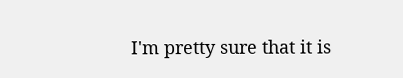I'm pretty sure that it is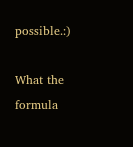possible.:)

What the formula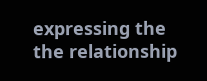expressing the the relationship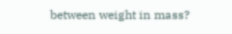between weight in mass?